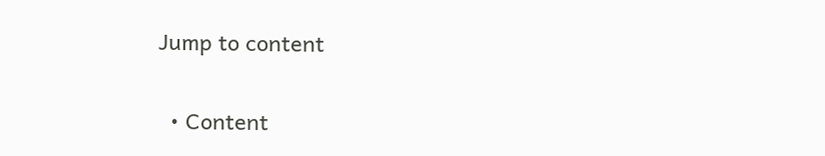Jump to content


  • Content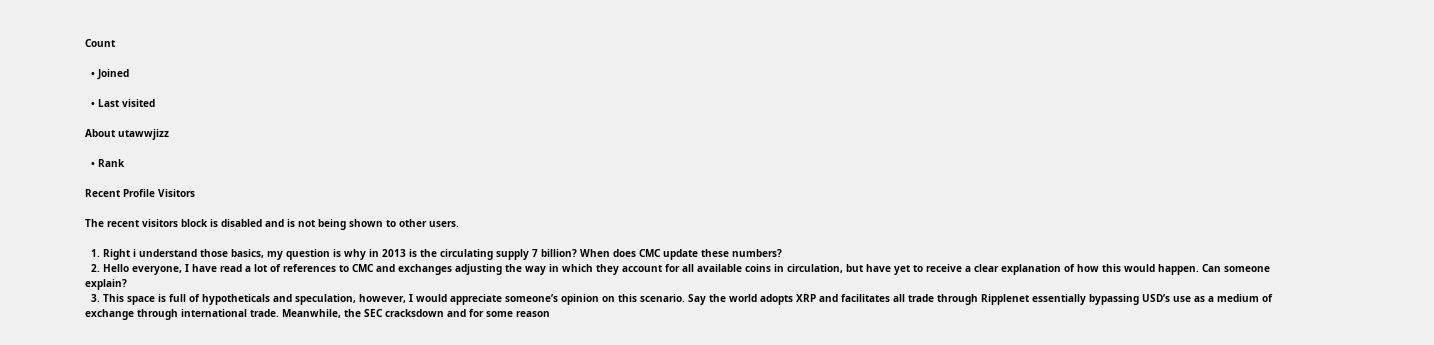Count

  • Joined

  • Last visited

About utawwjizz

  • Rank

Recent Profile Visitors

The recent visitors block is disabled and is not being shown to other users.

  1. Right i understand those basics, my question is why in 2013 is the circulating supply 7 billion? When does CMC update these numbers?
  2. Hello everyone, I have read a lot of references to CMC and exchanges adjusting the way in which they account for all available coins in circulation, but have yet to receive a clear explanation of how this would happen. Can someone explain?
  3. This space is full of hypotheticals and speculation, however, I would appreciate someone’s opinion on this scenario. Say the world adopts XRP and facilitates all trade through Ripplenet essentially bypassing USD’s use as a medium of exchange through international trade. Meanwhile, the SEC cracksdown and for some reason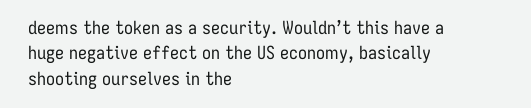deems the token as a security. Wouldn’t this have a huge negative effect on the US economy, basically shooting ourselves in the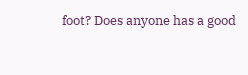foot? Does anyone has a good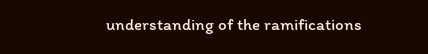understanding of the ramifications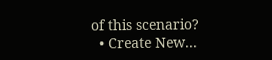of this scenario?
  • Create New...